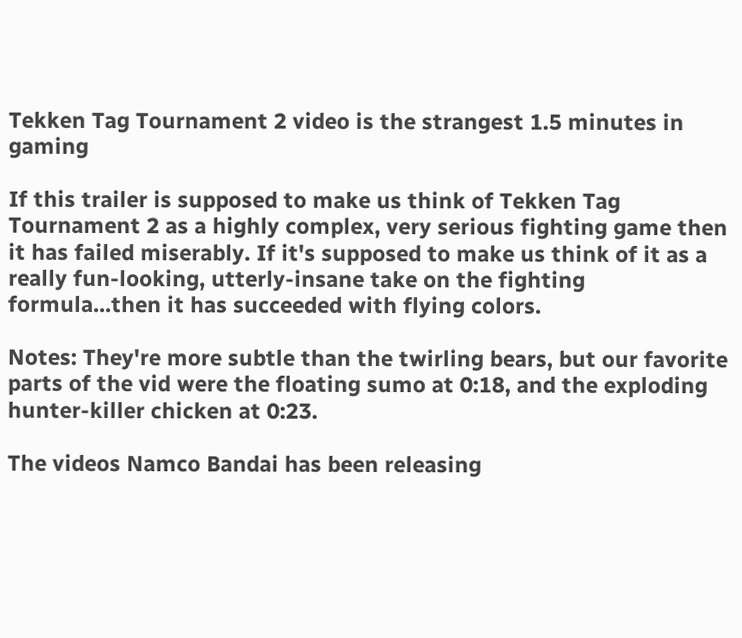Tekken Tag Tournament 2 video is the strangest 1.5 minutes in gaming

If this trailer is supposed to make us think of Tekken Tag Tournament 2 as a highly complex, very serious fighting game then it has failed miserably. If it's supposed to make us think of it as a really fun-looking, utterly-insane take on the fighting formula...then it has succeeded with flying colors.

Notes: They're more subtle than the twirling bears, but our favorite parts of the vid were the floating sumo at 0:18, and the exploding hunter-killer chicken at 0:23.

The videos Namco Bandai has been releasing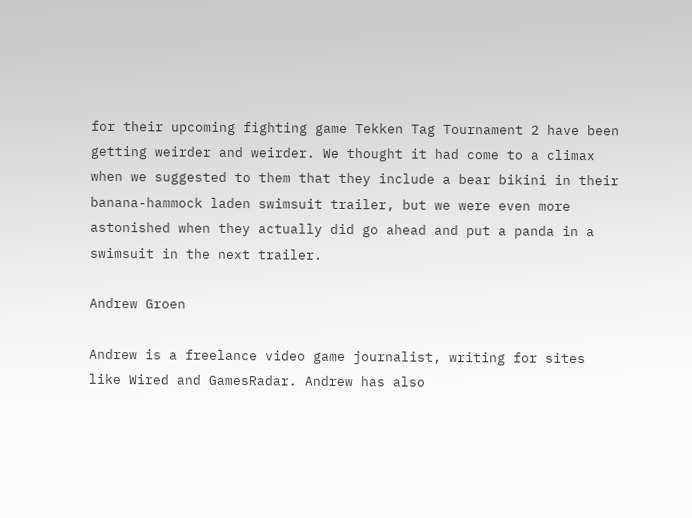for their upcoming fighting game Tekken Tag Tournament 2 have been getting weirder and weirder. We thought it had come to a climax when we suggested to them that they include a bear bikini in their banana-hammock laden swimsuit trailer, but we were even more astonished when they actually did go ahead and put a panda in a swimsuit in the next trailer.

Andrew Groen

Andrew is a freelance video game journalist, writing for sites like Wired and GamesRadar. Andrew has also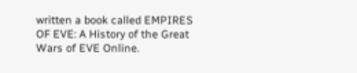written a book called EMPIRES OF EVE: A History of the Great Wars of EVE Online.